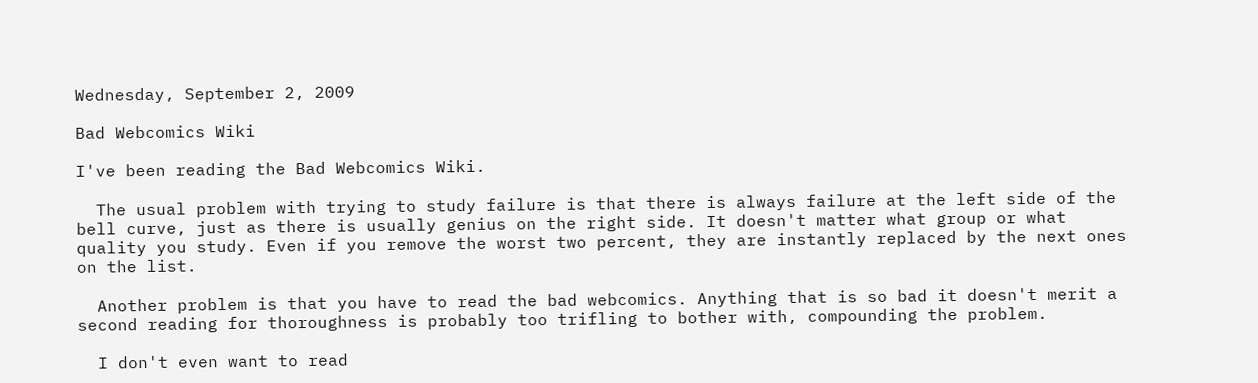Wednesday, September 2, 2009

Bad Webcomics Wiki

I've been reading the Bad Webcomics Wiki.

  The usual problem with trying to study failure is that there is always failure at the left side of the bell curve, just as there is usually genius on the right side. It doesn't matter what group or what quality you study. Even if you remove the worst two percent, they are instantly replaced by the next ones on the list.

  Another problem is that you have to read the bad webcomics. Anything that is so bad it doesn't merit a second reading for thoroughness is probably too trifling to bother with, compounding the problem.

  I don't even want to read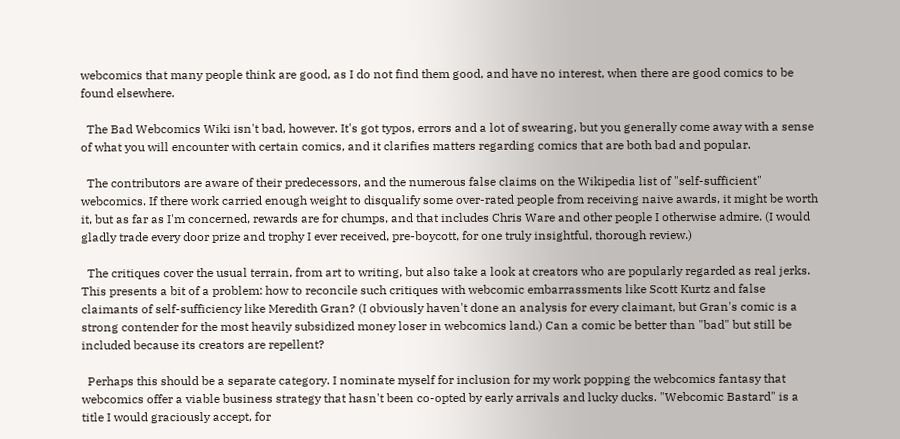webcomics that many people think are good, as I do not find them good, and have no interest, when there are good comics to be found elsewhere.

  The Bad Webcomics Wiki isn't bad, however. It's got typos, errors and a lot of swearing, but you generally come away with a sense of what you will encounter with certain comics, and it clarifies matters regarding comics that are both bad and popular.

  The contributors are aware of their predecessors, and the numerous false claims on the Wikipedia list of "self-sufficient" webcomics. If there work carried enough weight to disqualify some over-rated people from receiving naive awards, it might be worth it, but as far as I'm concerned, rewards are for chumps, and that includes Chris Ware and other people I otherwise admire. (I would gladly trade every door prize and trophy I ever received, pre-boycott, for one truly insightful, thorough review.)

  The critiques cover the usual terrain, from art to writing, but also take a look at creators who are popularly regarded as real jerks. This presents a bit of a problem: how to reconcile such critiques with webcomic embarrassments like Scott Kurtz and false claimants of self-sufficiency like Meredith Gran? (I obviously haven't done an analysis for every claimant, but Gran's comic is a strong contender for the most heavily subsidized money loser in webcomics land.) Can a comic be better than "bad" but still be included because its creators are repellent?

  Perhaps this should be a separate category. I nominate myself for inclusion for my work popping the webcomics fantasy that webcomics offer a viable business strategy that hasn't been co-opted by early arrivals and lucky ducks. "Webcomic Bastard" is a title I would graciously accept, for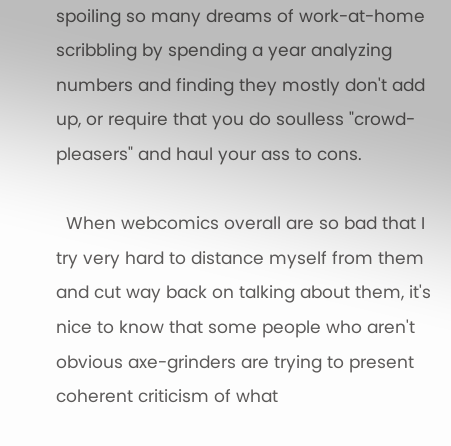spoiling so many dreams of work-at-home scribbling by spending a year analyzing numbers and finding they mostly don't add up, or require that you do soulless "crowd-pleasers" and haul your ass to cons.

  When webcomics overall are so bad that I try very hard to distance myself from them and cut way back on talking about them, it's nice to know that some people who aren't obvious axe-grinders are trying to present coherent criticism of what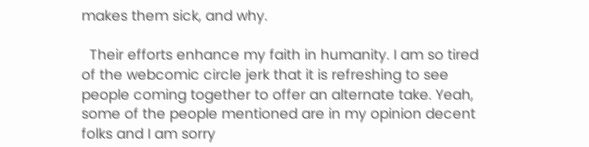makes them sick, and why.

  Their efforts enhance my faith in humanity. I am so tired of the webcomic circle jerk that it is refreshing to see people coming together to offer an alternate take. Yeah, some of the people mentioned are in my opinion decent folks and I am sorry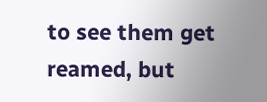to see them get reamed, but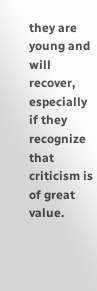they are young and will recover, especially if they recognize that criticism is of great value.